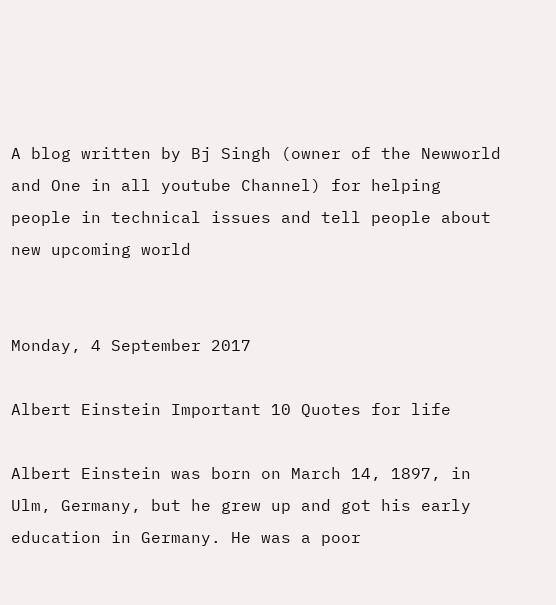A blog written by Bj Singh (owner of the Newworld and One in all youtube Channel) for helping people in technical issues and tell people about new upcoming world


Monday, 4 September 2017

Albert Einstein Important 10 Quotes for life

Albert Einstein was born on March 14, 1897, in Ulm, Germany, but he grew up and got his early education in Germany. He was a poor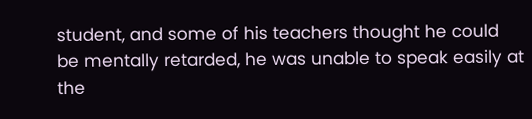student, and some of his teachers thought he could be mentally retarded, he was unable to speak easily at the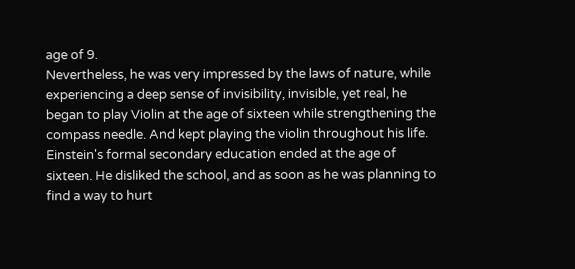age of 9.
Nevertheless, he was very impressed by the laws of nature, while experiencing a deep sense of invisibility, invisible, yet real, he began to play Violin at the age of sixteen while strengthening the compass needle. And kept playing the violin throughout his life.
Einstein's formal secondary education ended at the age of sixteen. He disliked the school, and as soon as he was planning to find a way to hurt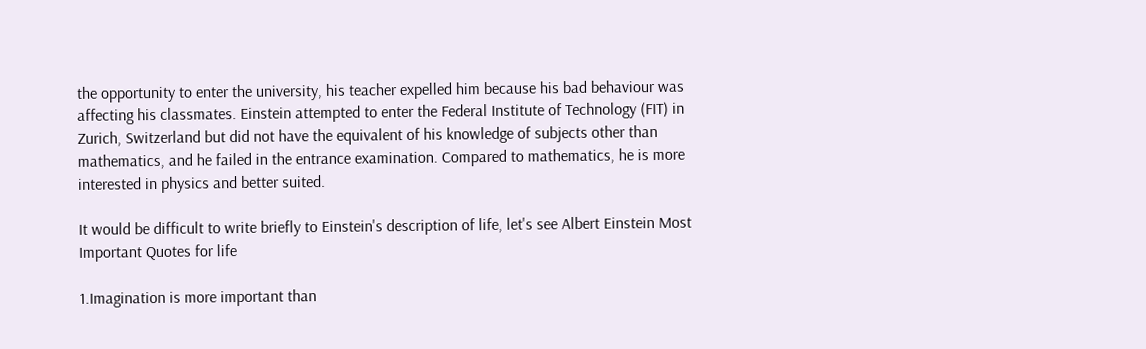the opportunity to enter the university, his teacher expelled him because his bad behaviour was affecting his classmates. Einstein attempted to enter the Federal Institute of Technology (FIT) in Zurich, Switzerland but did not have the equivalent of his knowledge of subjects other than mathematics, and he failed in the entrance examination. Compared to mathematics, he is more interested in physics and better suited.

It would be difficult to write briefly to Einstein's description of life, let's see Albert Einstein Most Important Quotes for life

1.Imagination is more important than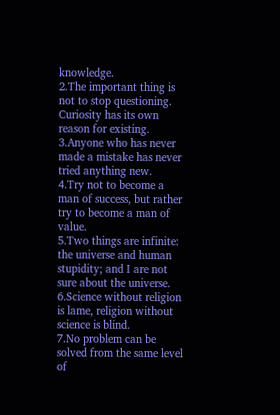knowledge.
2.The important thing is not to stop questioning. Curiosity has its own reason for existing.
3.Anyone who has never made a mistake has never tried anything new.
4.Try not to become a man of success, but rather try to become a man of value.
5.Two things are infinite: the universe and human stupidity; and I are not sure about the universe.
6.Science without religion is lame, religion without science is blind.
7.No problem can be solved from the same level of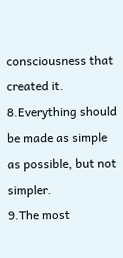consciousness that created it.
8.Everything should be made as simple as possible, but not simpler.
9.The most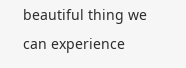beautiful thing we can experience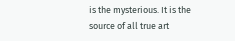is the mysterious. It is the source of all true art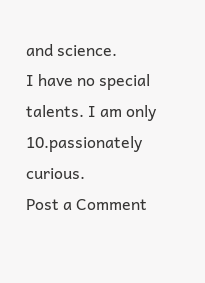and science.
I have no special talents. I am only 10.passionately curious.
Post a Comment